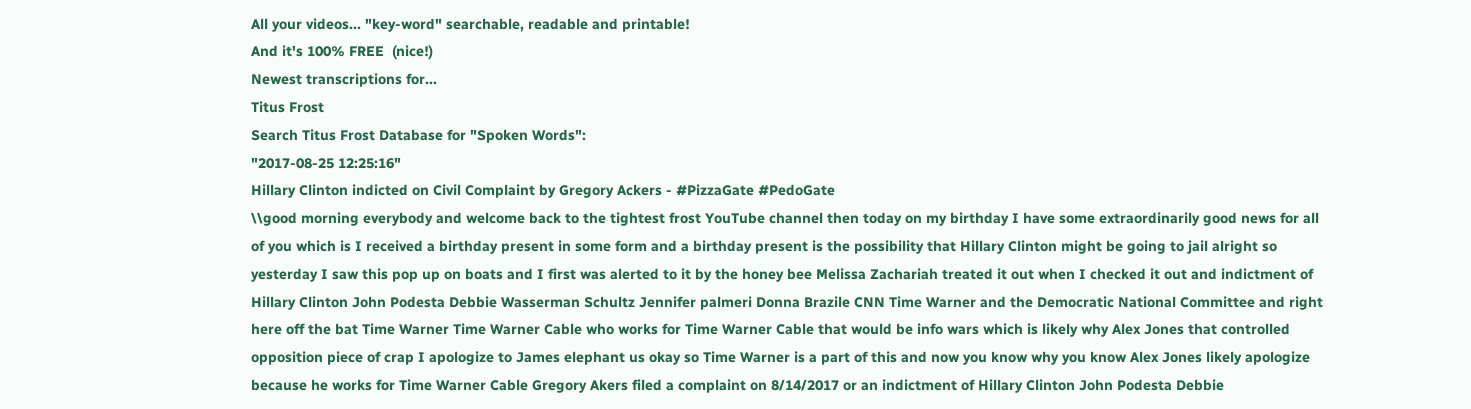All your videos... "key-word" searchable, readable and printable!
And it's 100% FREE  (nice!)
Newest transcriptions for...
Titus Frost
Search Titus Frost Database for "Spoken Words":
"2017-08-25 12:25:16"
Hillary Clinton indicted on Civil Complaint by Gregory Ackers - #PizzaGate #PedoGate
\\good morning everybody and welcome back to the tightest frost YouTube channel then today on my birthday I have some extraordinarily good news for all of you which is I received a birthday present in some form and a birthday present is the possibility that Hillary Clinton might be going to jail alright so yesterday I saw this pop up on boats and I first was alerted to it by the honey bee Melissa Zachariah treated it out when I checked it out and indictment of Hillary Clinton John Podesta Debbie Wasserman Schultz Jennifer palmeri Donna Brazile CNN Time Warner and the Democratic National Committee and right here off the bat Time Warner Time Warner Cable who works for Time Warner Cable that would be info wars which is likely why Alex Jones that controlled opposition piece of crap I apologize to James elephant us okay so Time Warner is a part of this and now you know why you know Alex Jones likely apologize because he works for Time Warner Cable Gregory Akers filed a complaint on 8/14/2017 or an indictment of Hillary Clinton John Podesta Debbie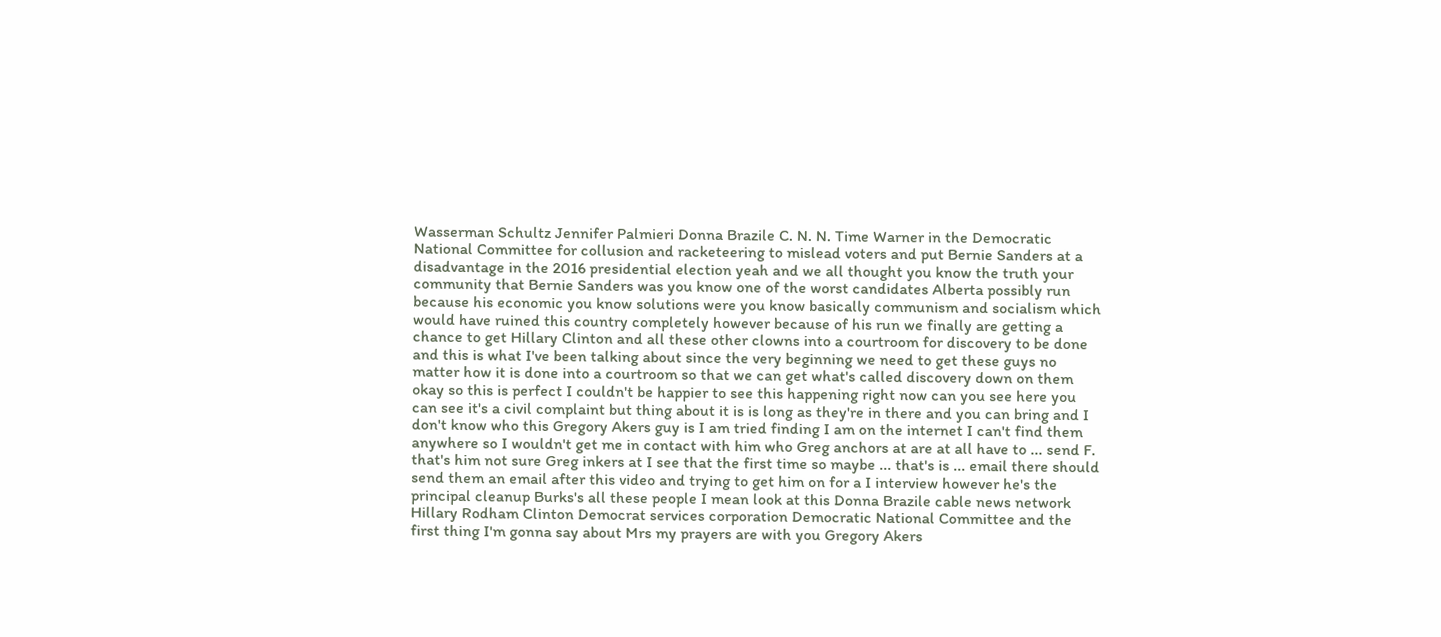Wasserman Schultz Jennifer Palmieri Donna Brazile C. N. N. Time Warner in the Democratic National Committee for collusion and racketeering to mislead voters and put Bernie Sanders at a disadvantage in the 2016 presidential election yeah and we all thought you know the truth your community that Bernie Sanders was you know one of the worst candidates Alberta possibly run because his economic you know solutions were you know basically communism and socialism which would have ruined this country completely however because of his run we finally are getting a chance to get Hillary Clinton and all these other clowns into a courtroom for discovery to be done and this is what I've been talking about since the very beginning we need to get these guys no matter how it is done into a courtroom so that we can get what's called discovery down on them okay so this is perfect I couldn't be happier to see this happening right now can you see here you can see it's a civil complaint but thing about it is is long as they're in there and you can bring and I don't know who this Gregory Akers guy is I am tried finding I am on the internet I can't find them anywhere so I wouldn't get me in contact with him who Greg anchors at are at all have to ... send F. that's him not sure Greg inkers at I see that the first time so maybe ... that's is ... email there should send them an email after this video and trying to get him on for a I interview however he's the principal cleanup Burks's all these people I mean look at this Donna Brazile cable news network Hillary Rodham Clinton Democrat services corporation Democratic National Committee and the first thing I'm gonna say about Mrs my prayers are with you Gregory Akers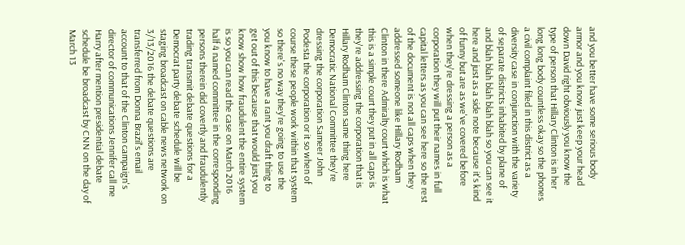and you better have some serious body armor and you know just keep your head down David right obviously you know the type of person that Hillary Clinton is in her long long body countless okay so the phones a civil complaint filed in this district as a diversity case in conjunction with the variety of separate districts inhabited by plane of and blah blah blah blah blah so you can see it here and just as a side note because it's kind of funny but are as we've covered before when they're dressing a person as a corporation they will put their names in full capital letters as you can see here so the rest of the document is not all caps when they addressed someone like Hillary Rodham Clinton in there Admiralty court which is what this is a simple court they put in all caps is they're addressing the corporation that is Hillary Rodham Clinton same thing here Democratic National Committee they're dressing the corporation Sameer John Podesta the corporation or it so when of course these people work within that system so there's no way they're going to use the you know to have a rant you draft thing to get out of this because that would just you know show how fraudulent the entire system is so you can read the case on March 2016 half 4 named committee in the corresponding persons therein did covertly and fraudulently trading transmit debate questions for a Democrat party debate schedule will be staging broadcast on cable news network on 3/13/2016 the debate questions are transferred from Donna Brazil's email account to that of the Clinton campaign's director of communications Jennifer call me Harry after mention presidential debate schedule be broadcast by CNN on the day of March 13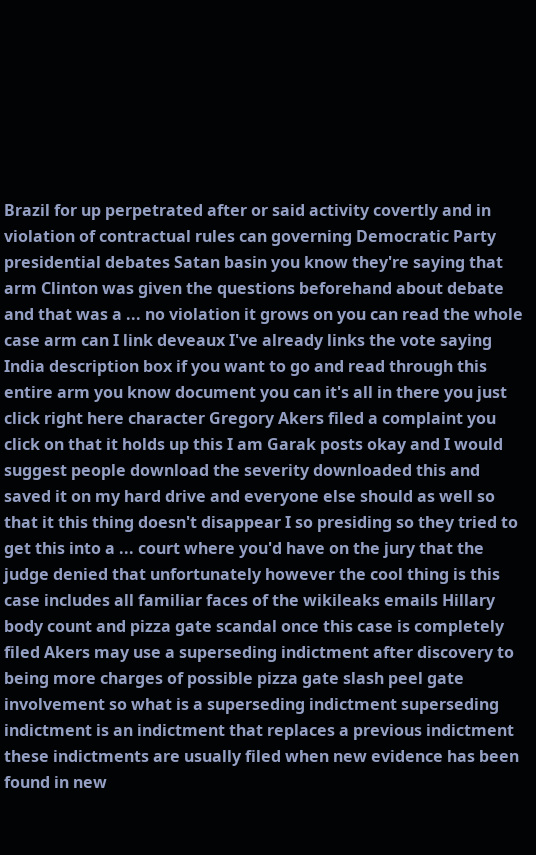Brazil for up perpetrated after or said activity covertly and in violation of contractual rules can governing Democratic Party presidential debates Satan basin you know they're saying that arm Clinton was given the questions beforehand about debate and that was a ... no violation it grows on you can read the whole case arm can I link deveaux I've already links the vote saying India description box if you want to go and read through this entire arm you know document you can it's all in there you just click right here character Gregory Akers filed a complaint you click on that it holds up this I am Garak posts okay and I would suggest people download the severity downloaded this and saved it on my hard drive and everyone else should as well so that it this thing doesn't disappear I so presiding so they tried to get this into a ... court where you'd have on the jury that the judge denied that unfortunately however the cool thing is this case includes all familiar faces of the wikileaks emails Hillary body count and pizza gate scandal once this case is completely filed Akers may use a superseding indictment after discovery to being more charges of possible pizza gate slash peel gate involvement so what is a superseding indictment superseding indictment is an indictment that replaces a previous indictment these indictments are usually filed when new evidence has been found in new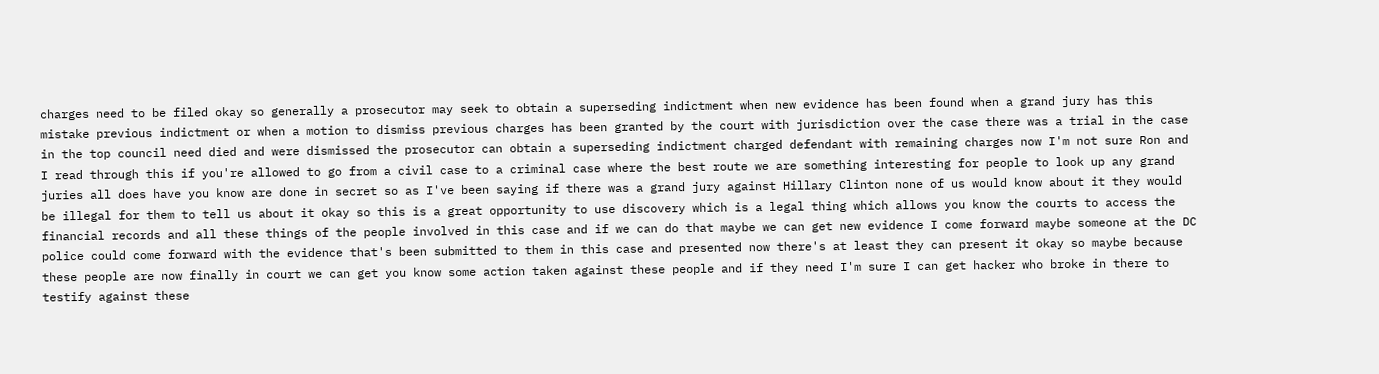charges need to be filed okay so generally a prosecutor may seek to obtain a superseding indictment when new evidence has been found when a grand jury has this mistake previous indictment or when a motion to dismiss previous charges has been granted by the court with jurisdiction over the case there was a trial in the case in the top council need died and were dismissed the prosecutor can obtain a superseding indictment charged defendant with remaining charges now I'm not sure Ron and I read through this if you're allowed to go from a civil case to a criminal case where the best route we are something interesting for people to look up any grand juries all does have you know are done in secret so as I've been saying if there was a grand jury against Hillary Clinton none of us would know about it they would be illegal for them to tell us about it okay so this is a great opportunity to use discovery which is a legal thing which allows you know the courts to access the financial records and all these things of the people involved in this case and if we can do that maybe we can get new evidence I come forward maybe someone at the DC police could come forward with the evidence that's been submitted to them in this case and presented now there's at least they can present it okay so maybe because these people are now finally in court we can get you know some action taken against these people and if they need I'm sure I can get hacker who broke in there to testify against these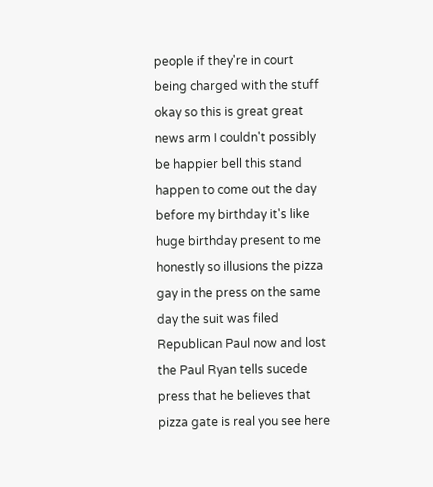people if they're in court being charged with the stuff okay so this is great great news arm I couldn't possibly be happier bell this stand happen to come out the day before my birthday it's like huge birthday present to me honestly so illusions the pizza gay in the press on the same day the suit was filed Republican Paul now and lost the Paul Ryan tells sucede press that he believes that pizza gate is real you see here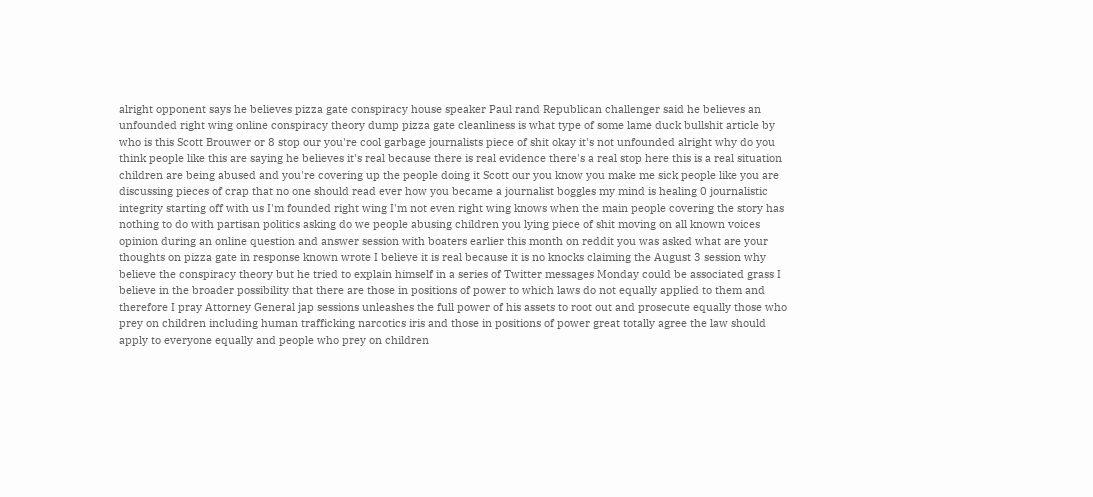alright opponent says he believes pizza gate conspiracy house speaker Paul rand Republican challenger said he believes an unfounded right wing online conspiracy theory dump pizza gate cleanliness is what type of some lame duck bullshit article by who is this Scott Brouwer or 8 stop our you're cool garbage journalists piece of shit okay it's not unfounded alright why do you think people like this are saying he believes it's real because there is real evidence there's a real stop here this is a real situation children are being abused and you're covering up the people doing it Scott our you know you make me sick people like you are discussing pieces of crap that no one should read ever how you became a journalist boggles my mind is healing 0 journalistic integrity starting off with us I'm founded right wing I'm not even right wing knows when the main people covering the story has nothing to do with partisan politics asking do we people abusing children you lying piece of shit moving on all known voices opinion during an online question and answer session with boaters earlier this month on reddit you was asked what are your thoughts on pizza gate in response known wrote I believe it is real because it is no knocks claiming the August 3 session why believe the conspiracy theory but he tried to explain himself in a series of Twitter messages Monday could be associated grass I believe in the broader possibility that there are those in positions of power to which laws do not equally applied to them and therefore I pray Attorney General jap sessions unleashes the full power of his assets to root out and prosecute equally those who prey on children including human trafficking narcotics iris and those in positions of power great totally agree the law should apply to everyone equally and people who prey on children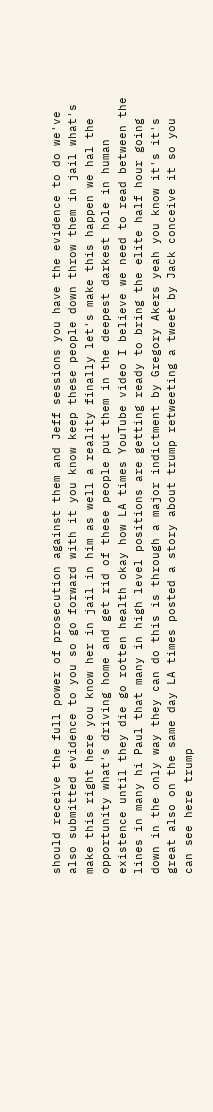should receive the full power of prosecution against them and Jeff sessions you have the evidence to do we've also submitted evidence to you so go forward with it you know keep these people down throw them in jail what's make this right here you know her in jail in him as well a reality finally let's make this happen we hal the opportunity what's driving home and get rid of these people put them in the deepest darkest hole in human existence until they die go rotten health okay how LA times YouTube video I believe we need to read between the lines in many hi Paul that many in high level positions are getting ready to bring the elite half hour going down in the only way they can do this is through a major indictment by Gregory Akers yeah you know it's it's great also on the same day LA times posted a story about trump retweeting a tweet by Jack conceive it so you can see here trump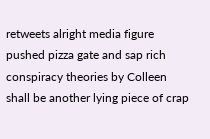retweets alright media figure pushed pizza gate and sap rich conspiracy theories by Colleen shall be another lying piece of crap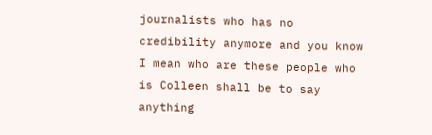journalists who has no credibility anymore and you know I mean who are these people who is Colleen shall be to say anything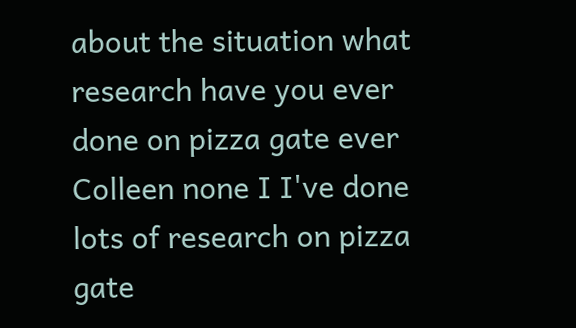about the situation what research have you ever done on pizza gate ever Colleen none I I've done lots of research on pizza gate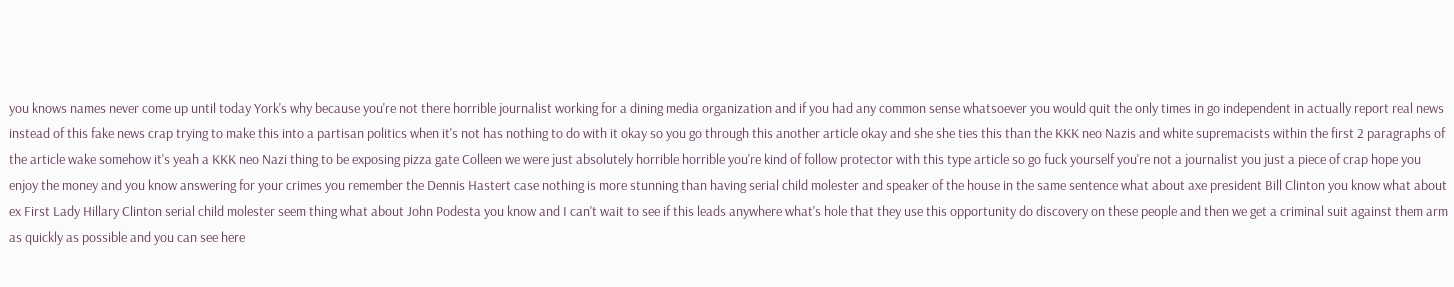you knows names never come up until today York's why because you're not there horrible journalist working for a dining media organization and if you had any common sense whatsoever you would quit the only times in go independent in actually report real news instead of this fake news crap trying to make this into a partisan politics when it's not has nothing to do with it okay so you go through this another article okay and she she ties this than the KKK neo Nazis and white supremacists within the first 2 paragraphs of the article wake somehow it's yeah a KKK neo Nazi thing to be exposing pizza gate Colleen we were just absolutely horrible horrible you're kind of follow protector with this type article so go fuck yourself you're not a journalist you just a piece of crap hope you enjoy the money and you know answering for your crimes you remember the Dennis Hastert case nothing is more stunning than having serial child molester and speaker of the house in the same sentence what about axe president Bill Clinton you know what about ex First Lady Hillary Clinton serial child molester seem thing what about John Podesta you know and I can't wait to see if this leads anywhere what's hole that they use this opportunity do discovery on these people and then we get a criminal suit against them arm as quickly as possible and you can see here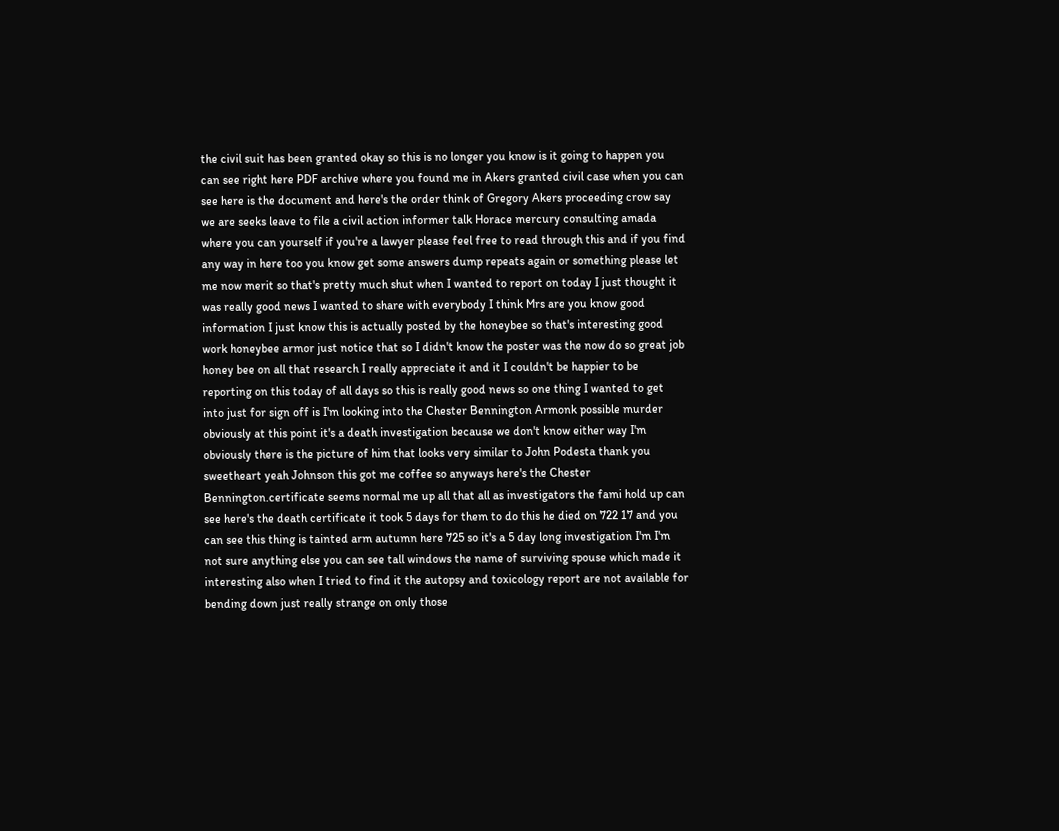the civil suit has been granted okay so this is no longer you know is it going to happen you can see right here PDF archive where you found me in Akers granted civil case when you can see here is the document and here's the order think of Gregory Akers proceeding crow say we are seeks leave to file a civil action informer talk Horace mercury consulting amada where you can yourself if you're a lawyer please feel free to read through this and if you find any way in here too you know get some answers dump repeats again or something please let me now merit so that's pretty much shut when I wanted to report on today I just thought it was really good news I wanted to share with everybody I think Mrs are you know good information I just know this is actually posted by the honeybee so that's interesting good work honeybee armor just notice that so I didn't know the poster was the now do so great job honey bee on all that research I really appreciate it and it I couldn't be happier to be reporting on this today of all days so this is really good news so one thing I wanted to get into just for sign off is I'm looking into the Chester Bennington Armonk possible murder obviously at this point it's a death investigation because we don't know either way I'm obviously there is the picture of him that looks very similar to John Podesta thank you sweetheart yeah Johnson this got me coffee so anyways here's the Chester Bennington.certificate seems normal me up all that all as investigators the fami hold up can see here's the death certificate it took 5 days for them to do this he died on 722 17 and you can see this thing is tainted arm autumn here 725 so it's a 5 day long investigation I'm I'm not sure anything else you can see tall windows the name of surviving spouse which made it interesting also when I tried to find it the autopsy and toxicology report are not available for bending down just really strange on only those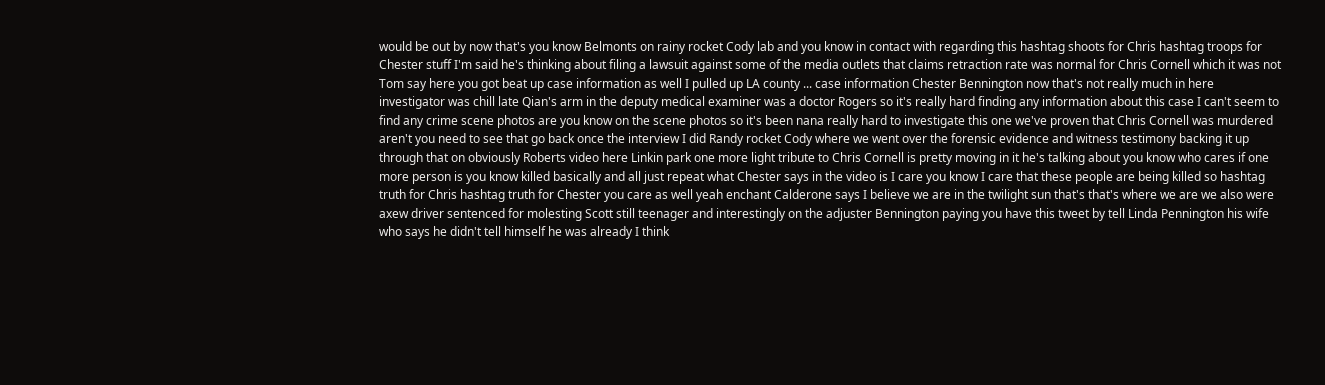would be out by now that's you know Belmonts on rainy rocket Cody lab and you know in contact with regarding this hashtag shoots for Chris hashtag troops for Chester stuff I'm said he's thinking about filing a lawsuit against some of the media outlets that claims retraction rate was normal for Chris Cornell which it was not Tom say here you got beat up case information as well I pulled up LA county ... case information Chester Bennington now that's not really much in here investigator was chill late Qian's arm in the deputy medical examiner was a doctor Rogers so it's really hard finding any information about this case I can't seem to find any crime scene photos are you know on the scene photos so it's been nana really hard to investigate this one we've proven that Chris Cornell was murdered aren't you need to see that go back once the interview I did Randy rocket Cody where we went over the forensic evidence and witness testimony backing it up through that on obviously Roberts video here Linkin park one more light tribute to Chris Cornell is pretty moving in it he's talking about you know who cares if one more person is you know killed basically and all just repeat what Chester says in the video is I care you know I care that these people are being killed so hashtag truth for Chris hashtag truth for Chester you care as well yeah enchant Calderone says I believe we are in the twilight sun that's that's where we are we also were axew driver sentenced for molesting Scott still teenager and interestingly on the adjuster Bennington paying you have this tweet by tell Linda Pennington his wife who says he didn't tell himself he was already I think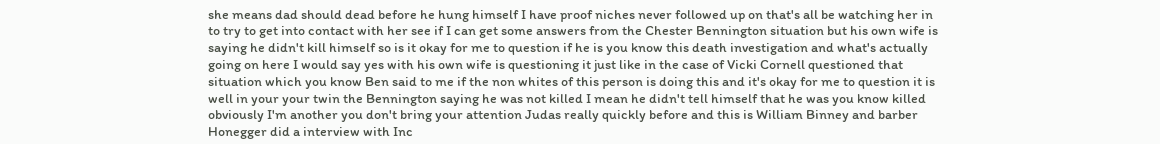she means dad should dead before he hung himself I have proof niches never followed up on that's all be watching her in to try to get into contact with her see if I can get some answers from the Chester Bennington situation but his own wife is saying he didn't kill himself so is it okay for me to question if he is you know this death investigation and what's actually going on here I would say yes with his own wife is questioning it just like in the case of Vicki Cornell questioned that situation which you know Ben said to me if the non whites of this person is doing this and it's okay for me to question it is well in your your twin the Bennington saying he was not killed I mean he didn't tell himself that he was you know killed obviously I'm another you don't bring your attention Judas really quickly before and this is William Binney and barber Honegger did a interview with Inc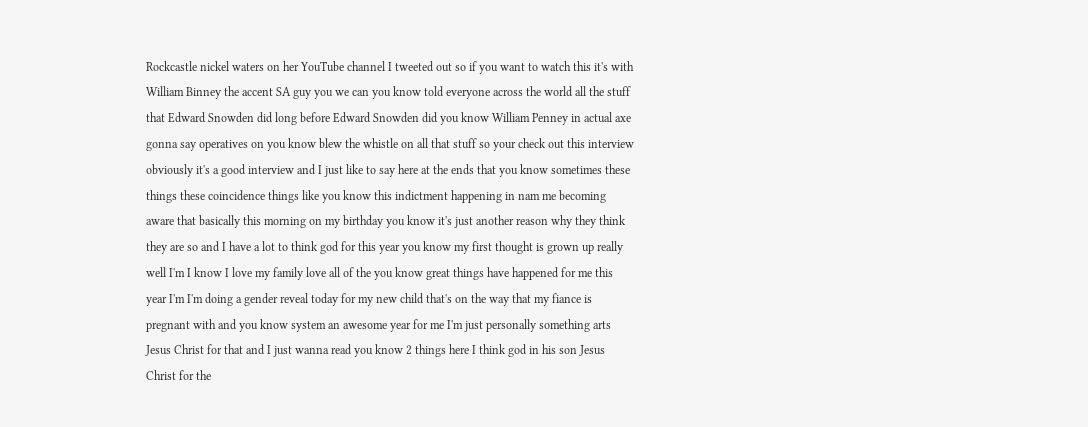Rockcastle nickel waters on her YouTube channel I tweeted out so if you want to watch this it's with William Binney the accent SA guy you we can you know told everyone across the world all the stuff that Edward Snowden did long before Edward Snowden did you know William Penney in actual axe gonna say operatives on you know blew the whistle on all that stuff so your check out this interview obviously it's a good interview and I just like to say here at the ends that you know sometimes these things these coincidence things like you know this indictment happening in nam me becoming aware that basically this morning on my birthday you know it's just another reason why they think they are so and I have a lot to think god for this year you know my first thought is grown up really well I'm I know I love my family love all of the you know great things have happened for me this year I'm I'm doing a gender reveal today for my new child that's on the way that my fiance is pregnant with and you know system an awesome year for me I'm just personally something arts Jesus Christ for that and I just wanna read you know 2 things here I think god in his son Jesus Christ for the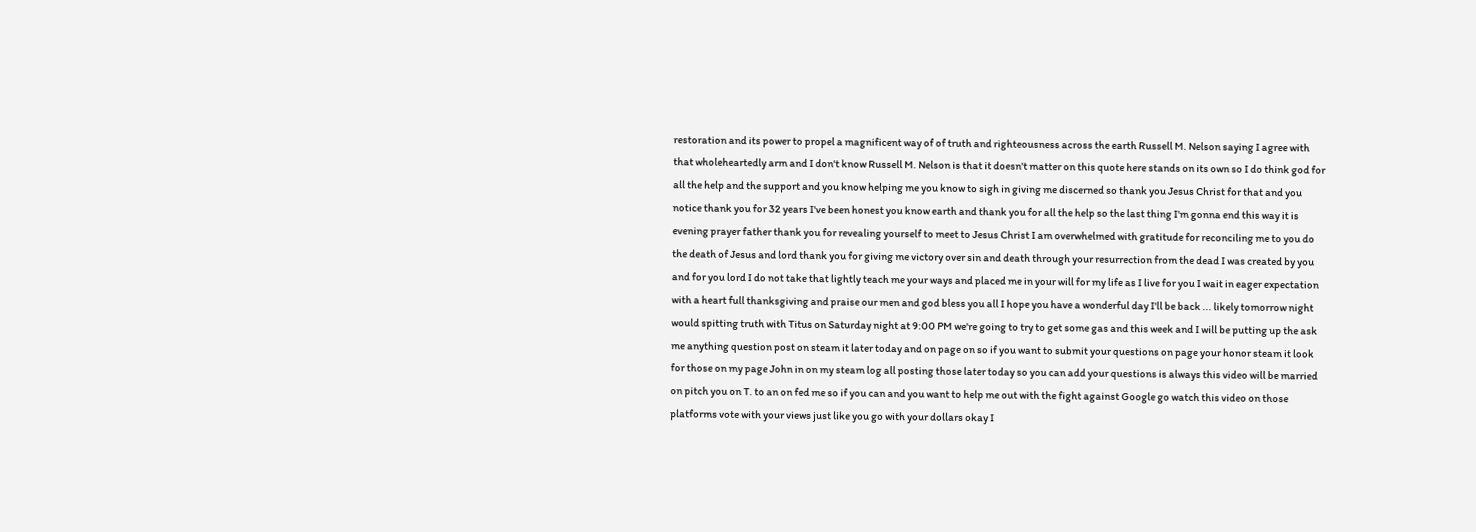restoration and its power to propel a magnificent way of of truth and righteousness across the earth Russell M. Nelson saying I agree with that wholeheartedly arm and I don't know Russell M. Nelson is that it doesn't matter on this quote here stands on its own so I do think god for all the help and the support and you know helping me you know to sigh in giving me discerned so thank you Jesus Christ for that and you notice thank you for 32 years I've been honest you know earth and thank you for all the help so the last thing I'm gonna end this way it is evening prayer father thank you for revealing yourself to meet to Jesus Christ I am overwhelmed with gratitude for reconciling me to you do the death of Jesus and lord thank you for giving me victory over sin and death through your resurrection from the dead I was created by you and for you lord I do not take that lightly teach me your ways and placed me in your will for my life as I live for you I wait in eager expectation with a heart full thanksgiving and praise our men and god bless you all I hope you have a wonderful day I'll be back ... likely tomorrow night would spitting truth with Titus on Saturday night at 9:00 PM we're going to try to get some gas and this week and I will be putting up the ask me anything question post on steam it later today and on page on so if you want to submit your questions on page your honor steam it look for those on my page John in on my steam log all posting those later today so you can add your questions is always this video will be married on pitch you on T. to an on fed me so if you can and you want to help me out with the fight against Google go watch this video on those platforms vote with your views just like you go with your dollars okay I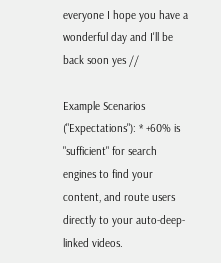everyone I hope you have a wonderful day and I'll be back soon yes //

Example Scenarios ("Expectations"): * +60% is "sufficient" for search engines to find your content, and route users directly to your auto-deep-linked videos.